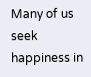Many of us seek happiness in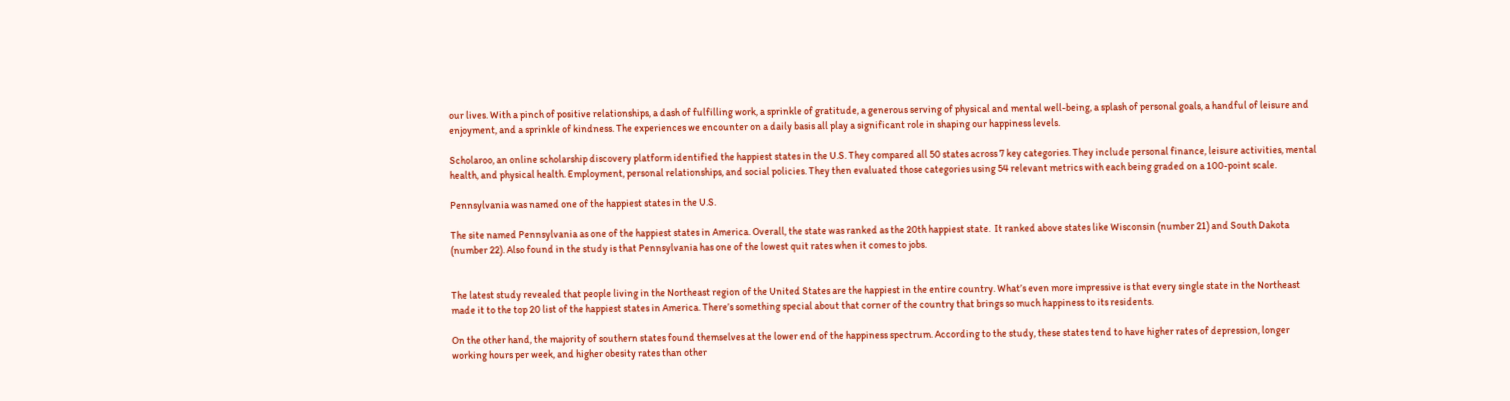our lives. With a pinch of positive relationships, a dash of fulfilling work, a sprinkle of gratitude, a generous serving of physical and mental well-being, a splash of personal goals, a handful of leisure and enjoyment, and a sprinkle of kindness. The experiences we encounter on a daily basis all play a significant role in shaping our happiness levels.

Scholaroo, an online scholarship discovery platform identified the happiest states in the U.S. They compared all 50 states across 7 key categories. They include personal finance, leisure activities, mental health, and physical health. Employment, personal relationships, and social policies. They then evaluated those categories using 54 relevant metrics with each being graded on a 100-point scale.

Pennsylvania was named one of the happiest states in the U.S.

The site named Pennsylvania as one of the happiest states in America. Overall, the state was ranked as the 20th happiest state.  It ranked above states like Wisconsin (number 21) and South Dakota (number 22). Also found in the study is that Pennsylvania has one of the lowest quit rates when it comes to jobs.


The latest study revealed that people living in the Northeast region of the United States are the happiest in the entire country. What’s even more impressive is that every single state in the Northeast made it to the top 20 list of the happiest states in America. There’s something special about that corner of the country that brings so much happiness to its residents.

On the other hand, the majority of southern states found themselves at the lower end of the happiness spectrum. According to the study, these states tend to have higher rates of depression, longer working hours per week, and higher obesity rates than other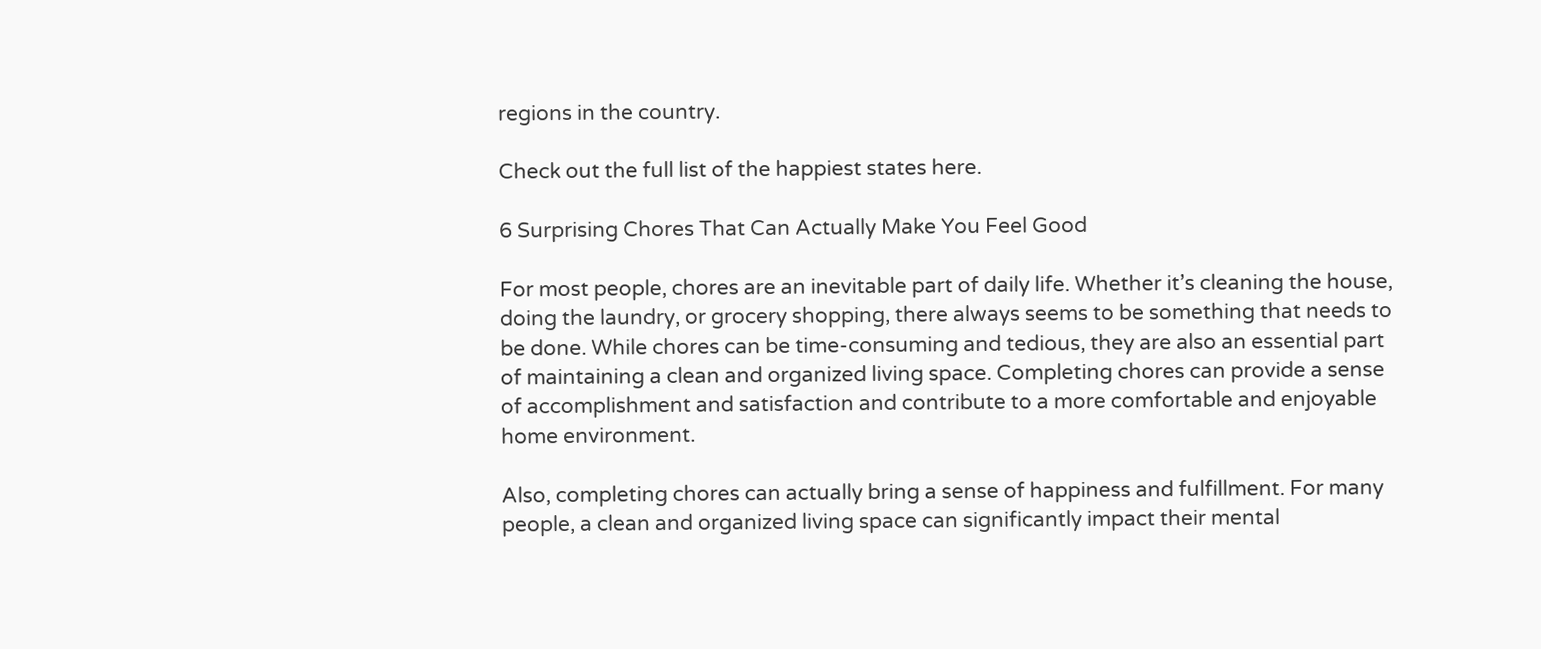regions in the country.

Check out the full list of the happiest states here.

6 Surprising Chores That Can Actually Make You Feel Good

For most people, chores are an inevitable part of daily life. Whether it’s cleaning the house, doing the laundry, or grocery shopping, there always seems to be something that needs to be done. While chores can be time-consuming and tedious, they are also an essential part of maintaining a clean and organized living space. Completing chores can provide a sense of accomplishment and satisfaction and contribute to a more comfortable and enjoyable home environment.

Also, completing chores can actually bring a sense of happiness and fulfillment. For many people, a clean and organized living space can significantly impact their mental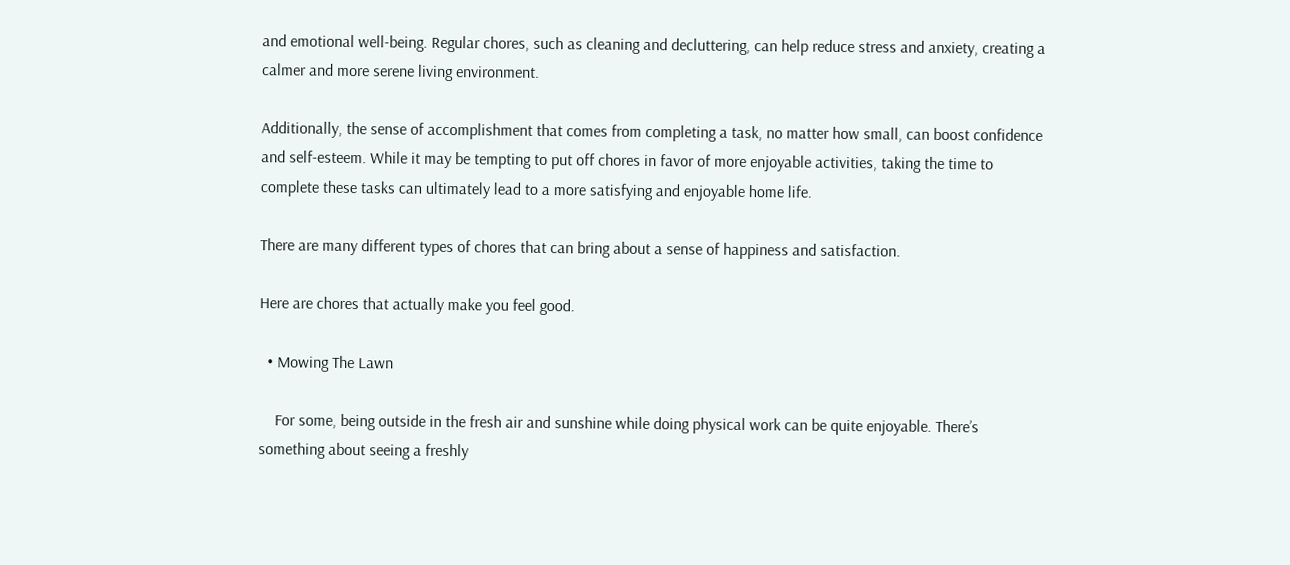and emotional well-being. Regular chores, such as cleaning and decluttering, can help reduce stress and anxiety, creating a calmer and more serene living environment.

Additionally, the sense of accomplishment that comes from completing a task, no matter how small, can boost confidence and self-esteem. While it may be tempting to put off chores in favor of more enjoyable activities, taking the time to complete these tasks can ultimately lead to a more satisfying and enjoyable home life.

There are many different types of chores that can bring about a sense of happiness and satisfaction.

Here are chores that actually make you feel good.

  • Mowing The Lawn

    For some, being outside in the fresh air and sunshine while doing physical work can be quite enjoyable. There’s something about seeing a freshly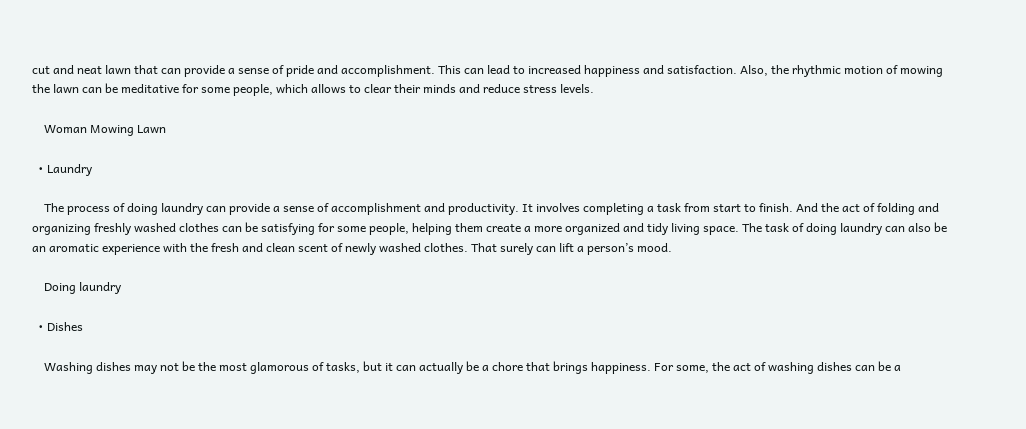cut and neat lawn that can provide a sense of pride and accomplishment. This can lead to increased happiness and satisfaction. Also, the rhythmic motion of mowing the lawn can be meditative for some people, which allows to clear their minds and reduce stress levels.

    Woman Mowing Lawn

  • Laundry

    The process of doing laundry can provide a sense of accomplishment and productivity. It involves completing a task from start to finish. And the act of folding and organizing freshly washed clothes can be satisfying for some people, helping them create a more organized and tidy living space. The task of doing laundry can also be an aromatic experience with the fresh and clean scent of newly washed clothes. That surely can lift a person’s mood.

    Doing laundry

  • Dishes

    Washing dishes may not be the most glamorous of tasks, but it can actually be a chore that brings happiness. For some, the act of washing dishes can be a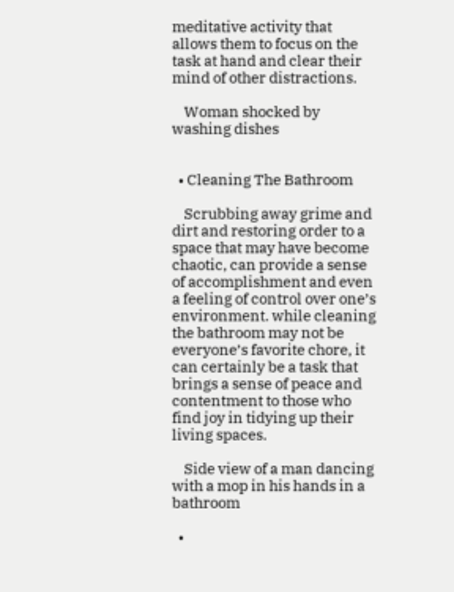meditative activity that allows them to focus on the task at hand and clear their mind of other distractions.

    Woman shocked by washing dishes


  • Cleaning The Bathroom

    Scrubbing away grime and dirt and restoring order to a space that may have become chaotic, can provide a sense of accomplishment and even a feeling of control over one’s environment. while cleaning the bathroom may not be everyone’s favorite chore, it can certainly be a task that brings a sense of peace and contentment to those who find joy in tidying up their living spaces.

    Side view of a man dancing with a mop in his hands in a bathroom

  •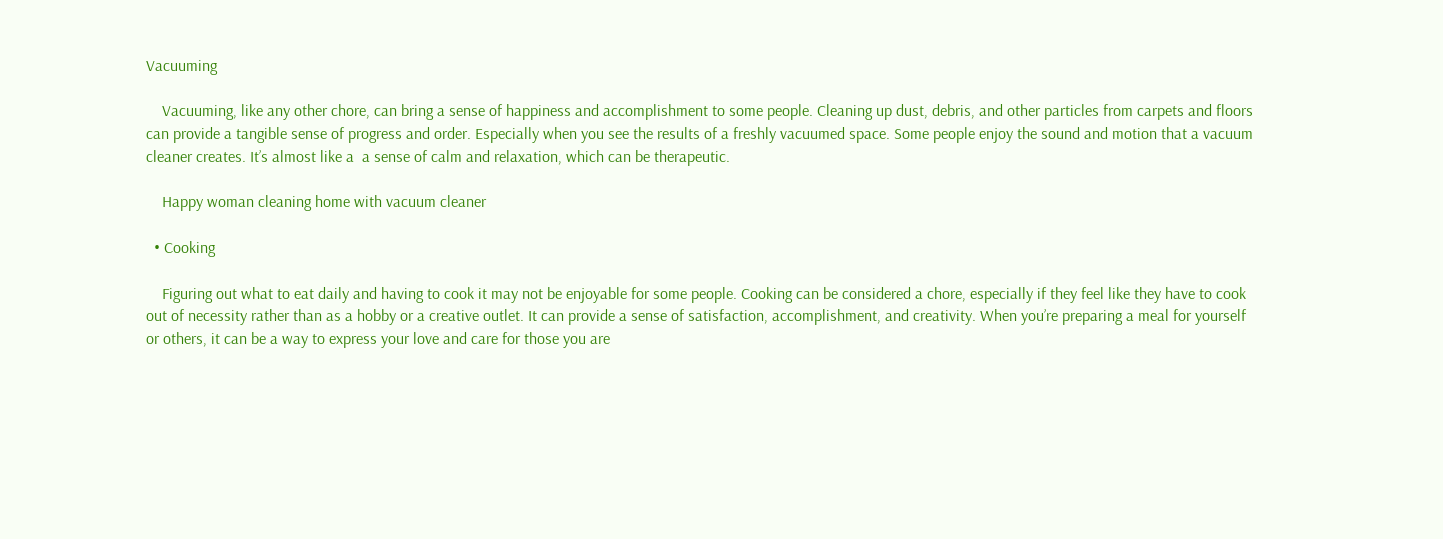Vacuuming

    Vacuuming, like any other chore, can bring a sense of happiness and accomplishment to some people. Cleaning up dust, debris, and other particles from carpets and floors can provide a tangible sense of progress and order. Especially when you see the results of a freshly vacuumed space. Some people enjoy the sound and motion that a vacuum cleaner creates. It’s almost like a  a sense of calm and relaxation, which can be therapeutic.

    Happy woman cleaning home with vacuum cleaner

  • Cooking

    Figuring out what to eat daily and having to cook it may not be enjoyable for some people. Cooking can be considered a chore, especially if they feel like they have to cook out of necessity rather than as a hobby or a creative outlet. It can provide a sense of satisfaction, accomplishment, and creativity. When you’re preparing a meal for yourself or others, it can be a way to express your love and care for those you are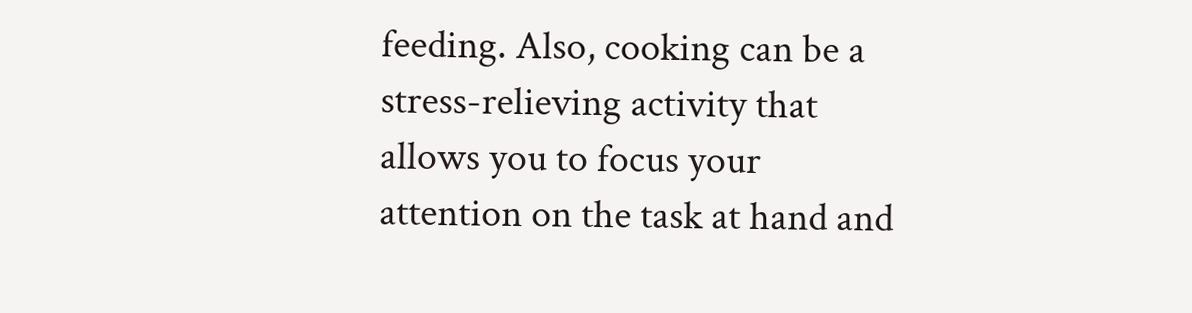feeding. Also, cooking can be a stress-relieving activity that allows you to focus your attention on the task at hand and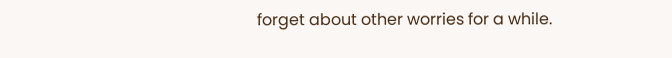forget about other worries for a while.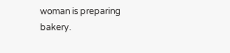woman is preparing bakery.